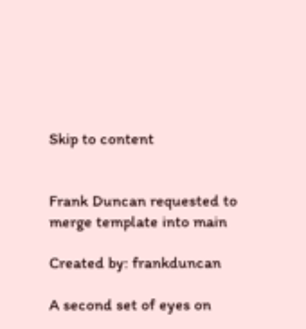Skip to content


Frank Duncan requested to merge template into main

Created by: frankduncan

A second set of eyes on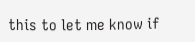this to let me know if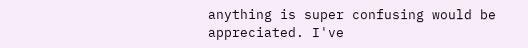anything is super confusing would be appreciated. I've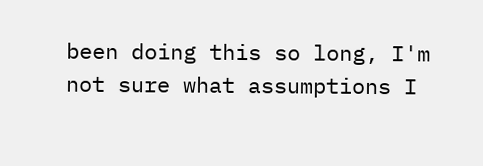been doing this so long, I'm not sure what assumptions I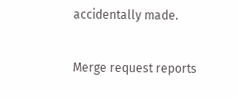accidentally made.

Merge request reports